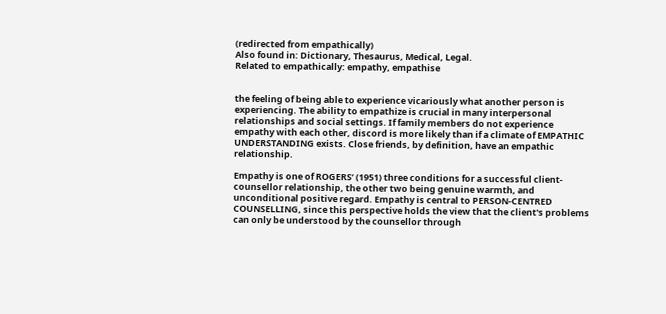(redirected from empathically)
Also found in: Dictionary, Thesaurus, Medical, Legal.
Related to empathically: empathy, empathise


the feeling of being able to experience vicariously what another person is experiencing. The ability to empathize is crucial in many interpersonal relationships and social settings. If family members do not experience empathy with each other, discord is more likely than if a climate of EMPATHIC UNDERSTANDING exists. Close friends, by definition, have an empathic relationship.

Empathy is one of ROGERS’ (1951) three conditions for a successful client-counsellor relationship, the other two being genuine warmth, and unconditional positive regard. Empathy is central to PERSON-CENTRED COUNSELLING, since this perspective holds the view that the client's problems can only be understood by the counsellor through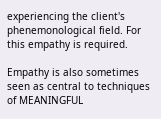experiencing the client's phenemonological field. For this empathy is required.

Empathy is also sometimes seen as central to techniques of MEANINGFUL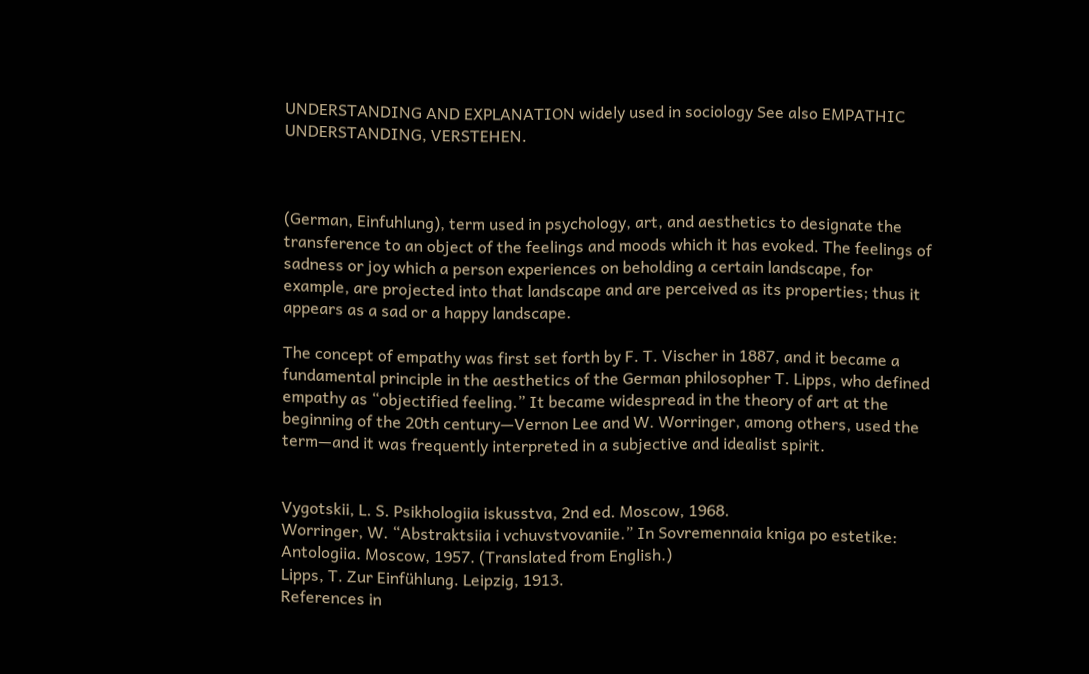UNDERSTANDING AND EXPLANATION widely used in sociology See also EMPATHIC UNDERSTANDING, VERSTEHEN.



(German, Einfuhlung), term used in psychology, art, and aesthetics to designate the transference to an object of the feelings and moods which it has evoked. The feelings of sadness or joy which a person experiences on beholding a certain landscape, for example, are projected into that landscape and are perceived as its properties; thus it appears as a sad or a happy landscape.

The concept of empathy was first set forth by F. T. Vischer in 1887, and it became a fundamental principle in the aesthetics of the German philosopher T. Lipps, who defined empathy as “objectified feeling.” It became widespread in the theory of art at the beginning of the 20th century—Vernon Lee and W. Worringer, among others, used the term—and it was frequently interpreted in a subjective and idealist spirit.


Vygotskii, L. S. Psikhologiia iskusstva, 2nd ed. Moscow, 1968.
Worringer, W. “Abstraktsiia i vchuvstvovaniie.” In Sovremennaia kniga po estetike: Antologiia. Moscow, 1957. (Translated from English.)
Lipps, T. Zur Einfühlung. Leipzig, 1913.
References in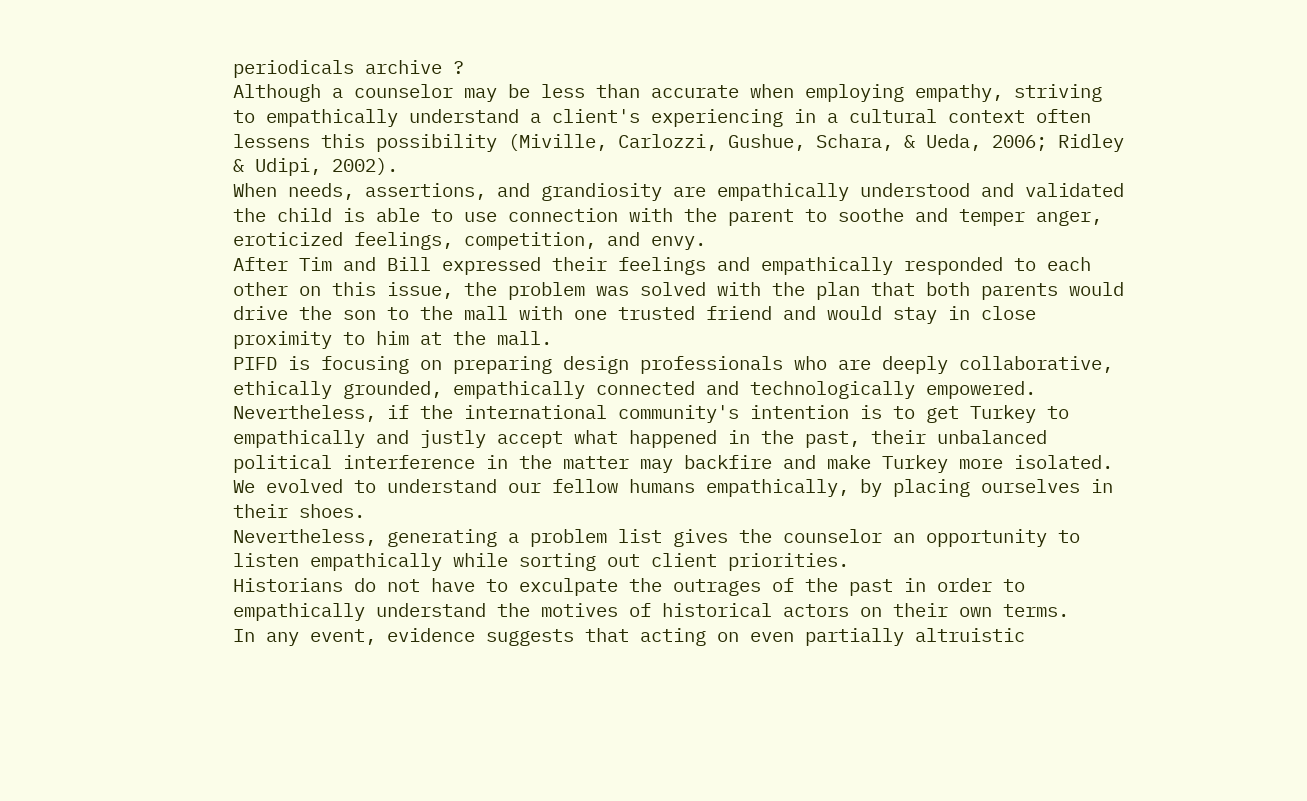periodicals archive ?
Although a counselor may be less than accurate when employing empathy, striving to empathically understand a client's experiencing in a cultural context often lessens this possibility (Miville, Carlozzi, Gushue, Schara, & Ueda, 2006; Ridley & Udipi, 2002).
When needs, assertions, and grandiosity are empathically understood and validated the child is able to use connection with the parent to soothe and temper anger, eroticized feelings, competition, and envy.
After Tim and Bill expressed their feelings and empathically responded to each other on this issue, the problem was solved with the plan that both parents would drive the son to the mall with one trusted friend and would stay in close proximity to him at the mall.
PIFD is focusing on preparing design professionals who are deeply collaborative, ethically grounded, empathically connected and technologically empowered.
Nevertheless, if the international community's intention is to get Turkey to empathically and justly accept what happened in the past, their unbalanced political interference in the matter may backfire and make Turkey more isolated.
We evolved to understand our fellow humans empathically, by placing ourselves in their shoes.
Nevertheless, generating a problem list gives the counselor an opportunity to listen empathically while sorting out client priorities.
Historians do not have to exculpate the outrages of the past in order to empathically understand the motives of historical actors on their own terms.
In any event, evidence suggests that acting on even partially altruistic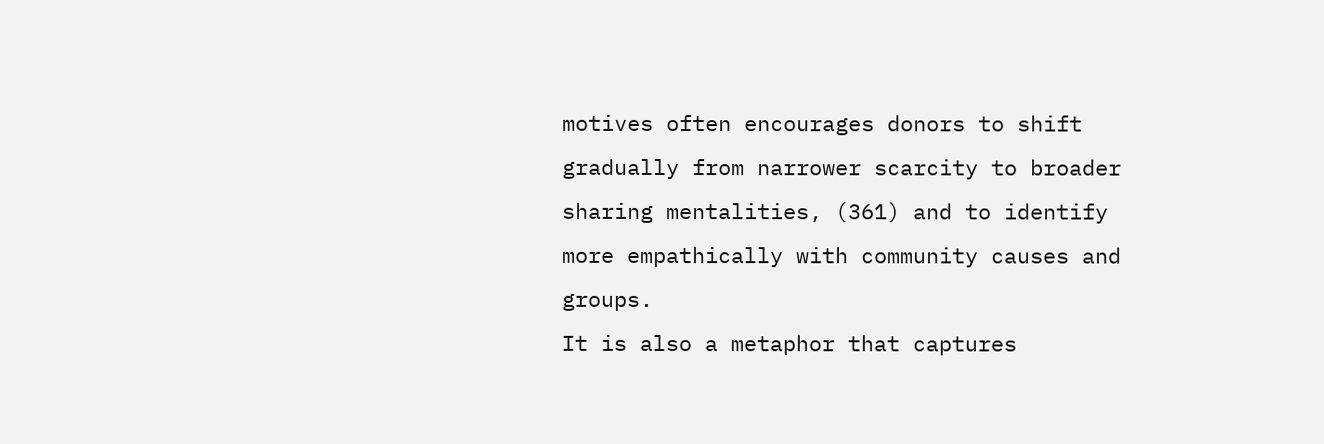motives often encourages donors to shift gradually from narrower scarcity to broader sharing mentalities, (361) and to identify more empathically with community causes and groups.
It is also a metaphor that captures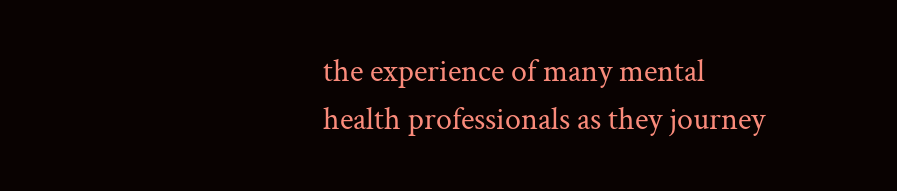the experience of many mental health professionals as they journey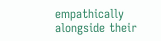empathically alongside their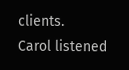clients.
Carol listened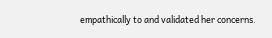empathically to and validated her concerns.